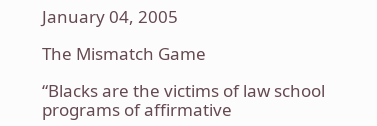January 04, 2005

The Mismatch Game

“Blacks are the victims of law school programs of affirmative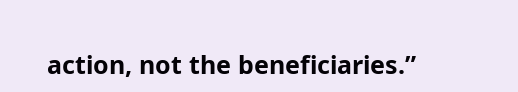action, not the beneficiaries.”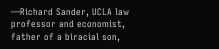—Richard Sander, UCLA law professor and economist, father of a biracial son,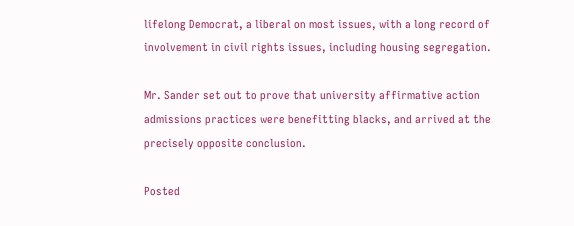lifelong Democrat, a liberal on most issues, with a long record of involvement in civil rights issues, including housing segregation.

Mr. Sander set out to prove that university affirmative action admissions practices were benefitting blacks, and arrived at the precisely opposite conclusion.

Posted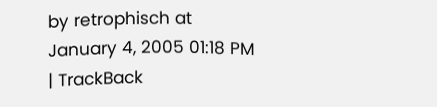by retrophisch at January 4, 2005 01:18 PM | TrackBack